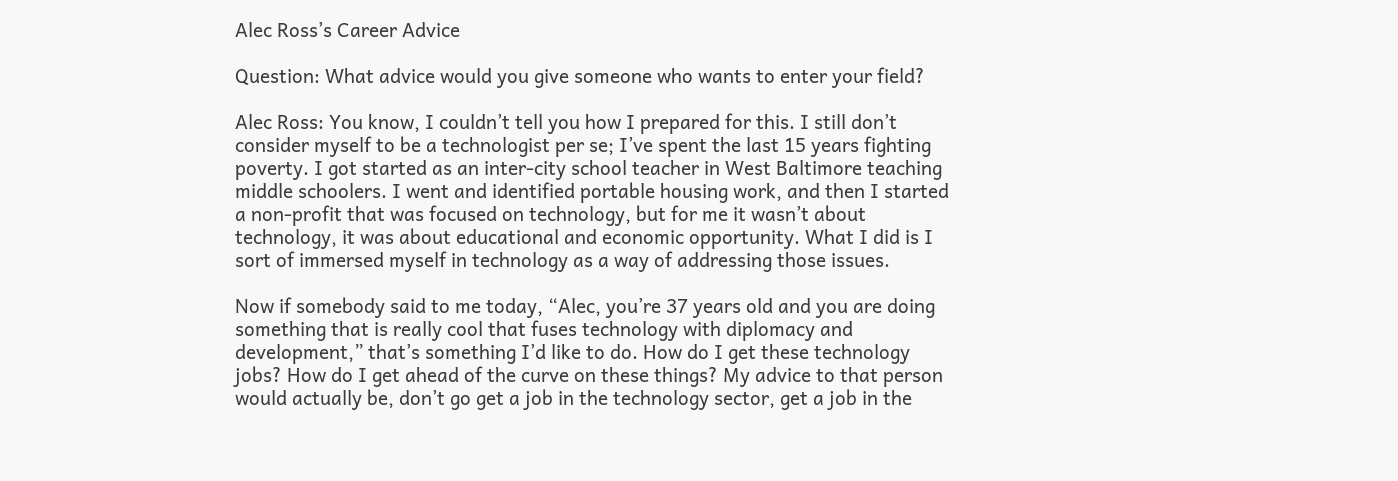Alec Ross’s Career Advice

Question: What advice would you give someone who wants to enter your field?

Alec Ross: You know, I couldn’t tell you how I prepared for this. I still don’t consider myself to be a technologist per se; I’ve spent the last 15 years fighting poverty. I got started as an inter-city school teacher in West Baltimore teaching middle schoolers. I went and identified portable housing work, and then I started a non-profit that was focused on technology, but for me it wasn’t about technology, it was about educational and economic opportunity. What I did is I sort of immersed myself in technology as a way of addressing those issues.

Now if somebody said to me today, “Alec, you’re 37 years old and you are doing something that is really cool that fuses technology with diplomacy and development,” that’s something I’d like to do. How do I get these technology jobs? How do I get ahead of the curve on these things? My advice to that person would actually be, don’t go get a job in the technology sector, get a job in the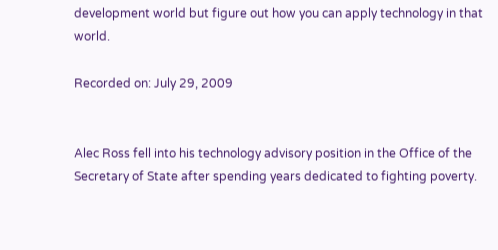development world but figure out how you can apply technology in that world.

Recorded on: July 29, 2009


Alec Ross fell into his technology advisory position in the Office of the Secretary of State after spending years dedicated to fighting poverty.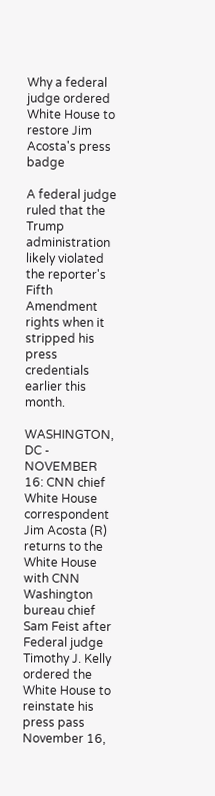Why a federal judge ordered White House to restore Jim Acosta's press badge

A federal judge ruled that the Trump administration likely violated the reporter's Fifth Amendment rights when it stripped his press credentials earlier this month.

WASHINGTON, DC - NOVEMBER 16: CNN chief White House correspondent Jim Acosta (R) returns to the White House with CNN Washington bureau chief Sam Feist after Federal judge Timothy J. Kelly ordered the White House to reinstate his press pass November 16,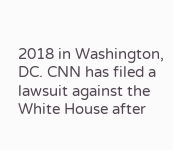2018 in Washington, DC. CNN has filed a lawsuit against the White House after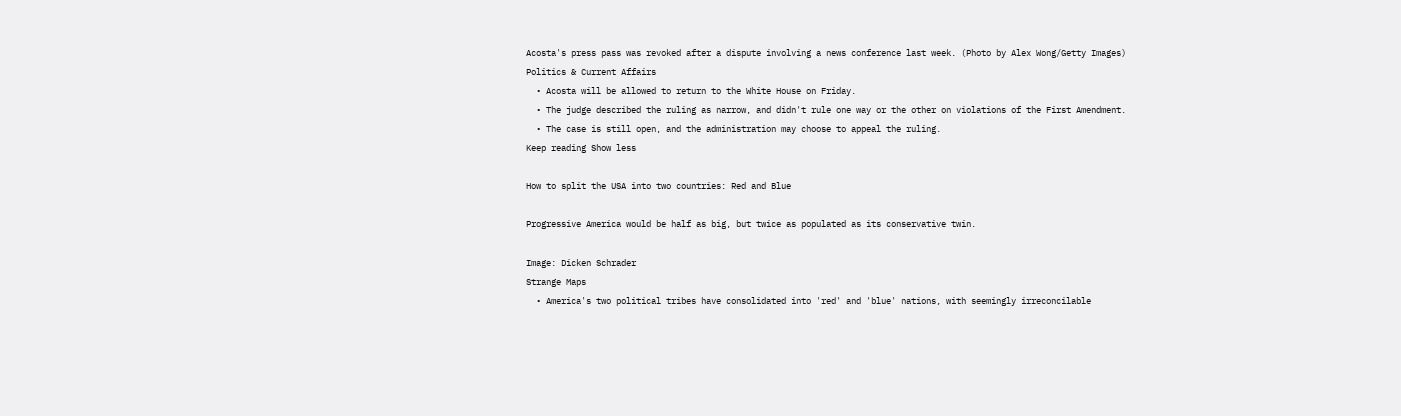Acosta's press pass was revoked after a dispute involving a news conference last week. (Photo by Alex Wong/Getty Images)
Politics & Current Affairs
  • Acosta will be allowed to return to the White House on Friday.
  • The judge described the ruling as narrow, and didn't rule one way or the other on violations of the First Amendment.
  • The case is still open, and the administration may choose to appeal the ruling.
Keep reading Show less

How to split the USA into two countries: Red and Blue

Progressive America would be half as big, but twice as populated as its conservative twin.

Image: Dicken Schrader
Strange Maps
  • America's two political tribes have consolidated into 'red' and 'blue' nations, with seemingly irreconcilable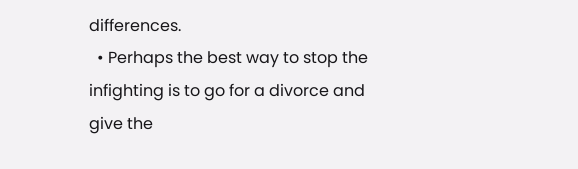differences.
  • Perhaps the best way to stop the infighting is to go for a divorce and give the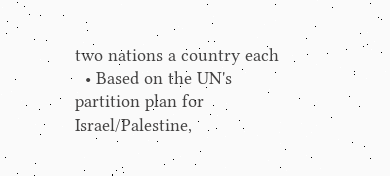two nations a country each
  • Based on the UN's partition plan for Israel/Palestine,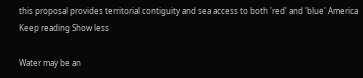this proposal provides territorial contiguity and sea access to both 'red' and 'blue' America
Keep reading Show less

Water may be an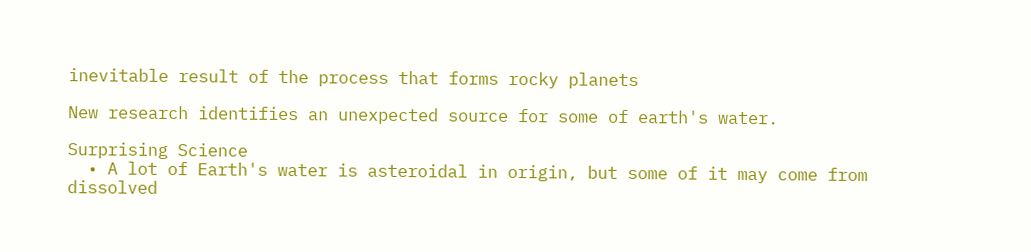inevitable result of the process that forms rocky planets

New research identifies an unexpected source for some of earth's water.

Surprising Science
  • A lot of Earth's water is asteroidal in origin, but some of it may come from dissolved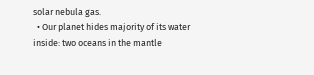solar nebula gas.
  • Our planet hides majority of its water inside: two oceans in the mantle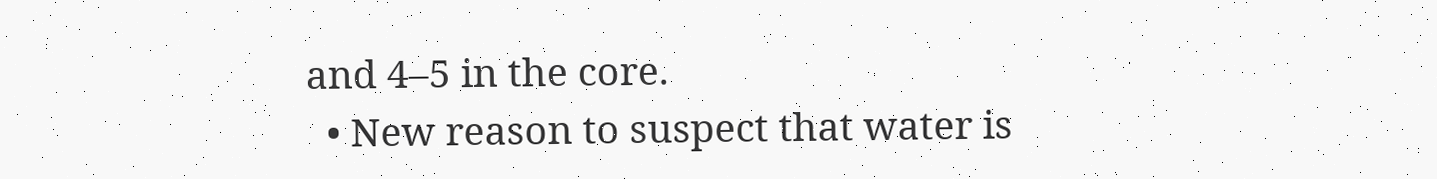and 4–5 in the core.
  • New reason to suspect that water is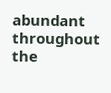abundant throughout the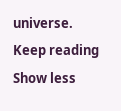universe.
Keep reading Show less